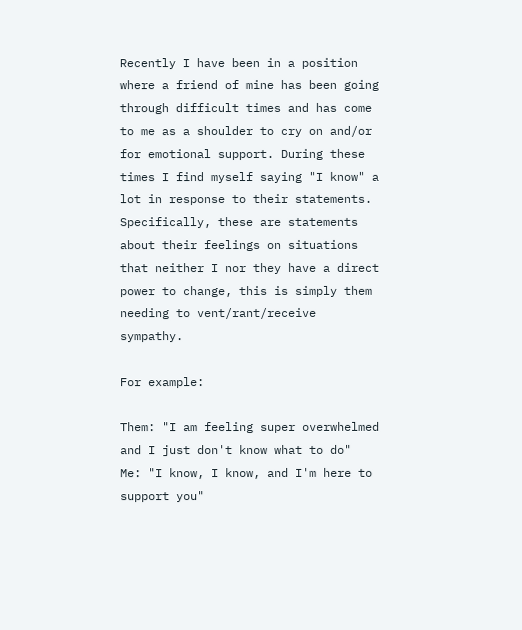Recently I have been in a position where a friend of mine has been going through difficult times and has come to me as a shoulder to cry on and/or for emotional support. During these times I find myself saying "I know" a lot in response to their statements. Specifically, these are statements about their feelings on situations that neither I nor they have a direct power to change, this is simply them needing to vent/rant/receive sympathy.

For example:

Them: "I am feeling super overwhelmed and I just don't know what to do"
Me: "I know, I know, and I'm here to support you"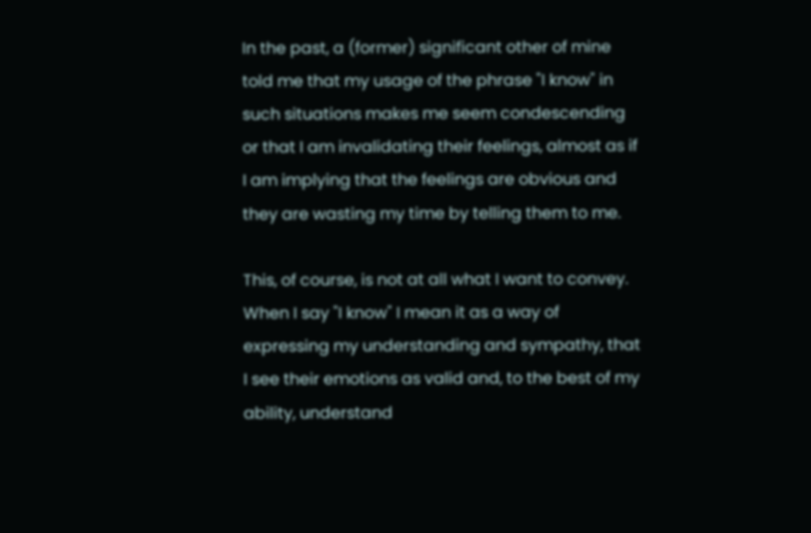In the past, a (former) significant other of mine told me that my usage of the phrase "I know" in such situations makes me seem condescending or that I am invalidating their feelings, almost as if I am implying that the feelings are obvious and they are wasting my time by telling them to me.

This, of course, is not at all what I want to convey. When I say "I know" I mean it as a way of expressing my understanding and sympathy, that I see their emotions as valid and, to the best of my ability, understand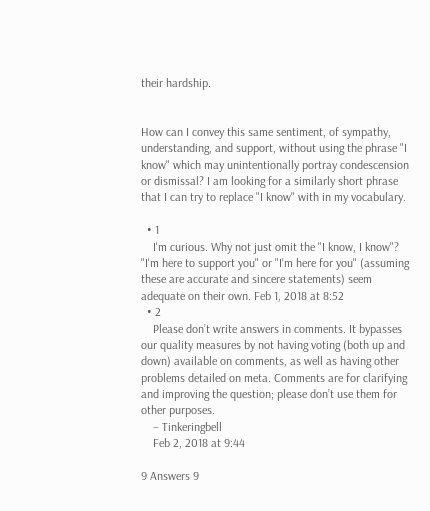their hardship.


How can I convey this same sentiment, of sympathy, understanding, and support, without using the phrase "I know" which may unintentionally portray condescension or dismissal? I am looking for a similarly short phrase that I can try to replace "I know" with in my vocabulary.

  • 1
    I'm curious. Why not just omit the "I know, I know"? "I'm here to support you" or "I'm here for you" (assuming these are accurate and sincere statements) seem adequate on their own. Feb 1, 2018 at 8:52
  • 2
    Please don’t write answers in comments. It bypasses our quality measures by not having voting (both up and down) available on comments, as well as having other problems detailed on meta. Comments are for clarifying and improving the question; please don’t use them for other purposes.
    – Tinkeringbell
    Feb 2, 2018 at 9:44

9 Answers 9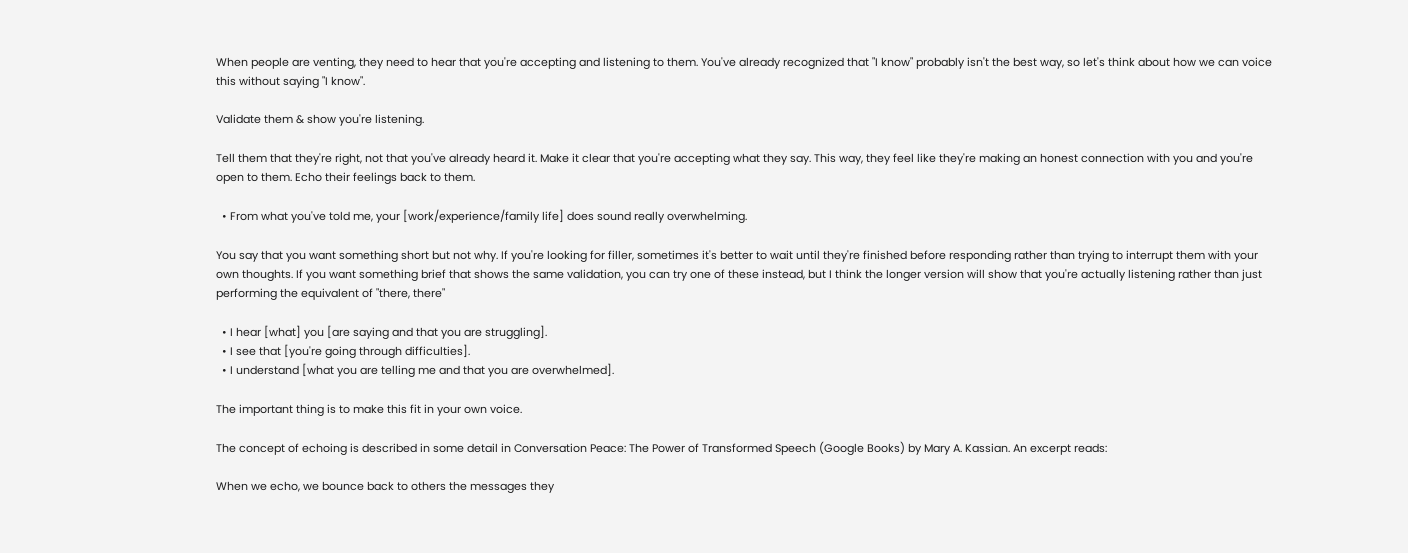When people are venting, they need to hear that you're accepting and listening to them. You've already recognized that "I know" probably isn't the best way, so let's think about how we can voice this without saying "I know".

Validate them & show you're listening.

Tell them that they're right, not that you've already heard it. Make it clear that you're accepting what they say. This way, they feel like they're making an honest connection with you and you're open to them. Echo their feelings back to them.

  • From what you've told me, your [work/experience/family life] does sound really overwhelming.

You say that you want something short but not why. If you're looking for filler, sometimes it's better to wait until they're finished before responding rather than trying to interrupt them with your own thoughts. If you want something brief that shows the same validation, you can try one of these instead, but I think the longer version will show that you're actually listening rather than just performing the equivalent of "there, there"

  • I hear [what] you [are saying and that you are struggling].
  • I see that [you're going through difficulties].
  • I understand [what you are telling me and that you are overwhelmed].

The important thing is to make this fit in your own voice.

The concept of echoing is described in some detail in Conversation Peace: The Power of Transformed Speech (Google Books) by Mary A. Kassian. An excerpt reads:

When we echo, we bounce back to others the messages they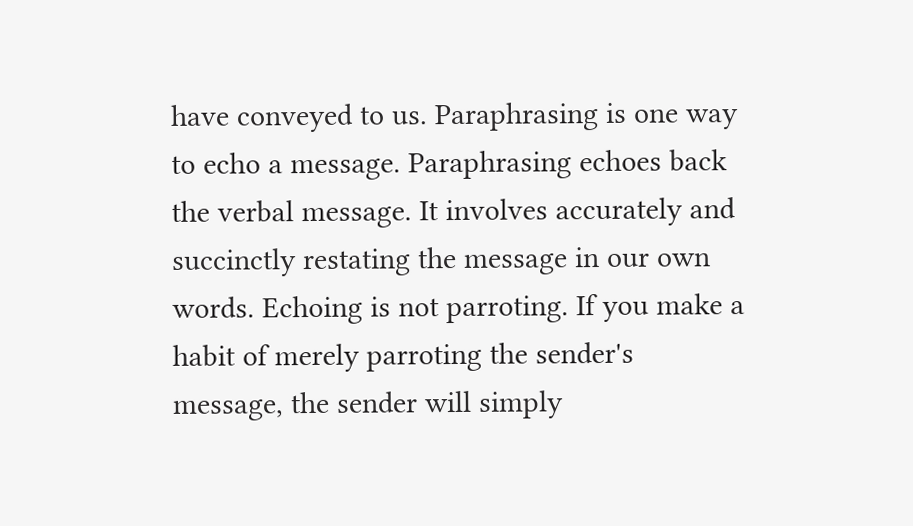have conveyed to us. Paraphrasing is one way to echo a message. Paraphrasing echoes back the verbal message. It involves accurately and succinctly restating the message in our own words. Echoing is not parroting. If you make a habit of merely parroting the sender's message, the sender will simply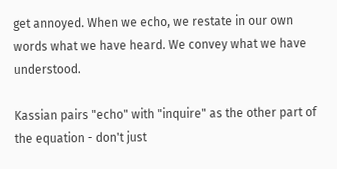get annoyed. When we echo, we restate in our own words what we have heard. We convey what we have understood.

Kassian pairs "echo" with "inquire" as the other part of the equation - don't just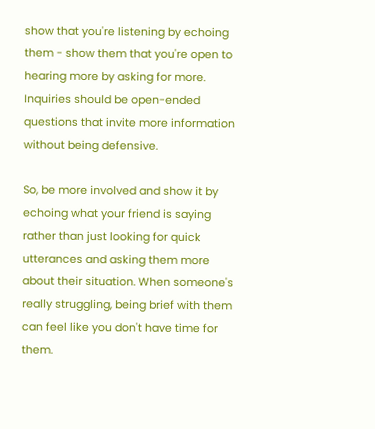show that you're listening by echoing them - show them that you're open to hearing more by asking for more. Inquiries should be open-ended questions that invite more information without being defensive.

So, be more involved and show it by echoing what your friend is saying rather than just looking for quick utterances and asking them more about their situation. When someone's really struggling, being brief with them can feel like you don't have time for them.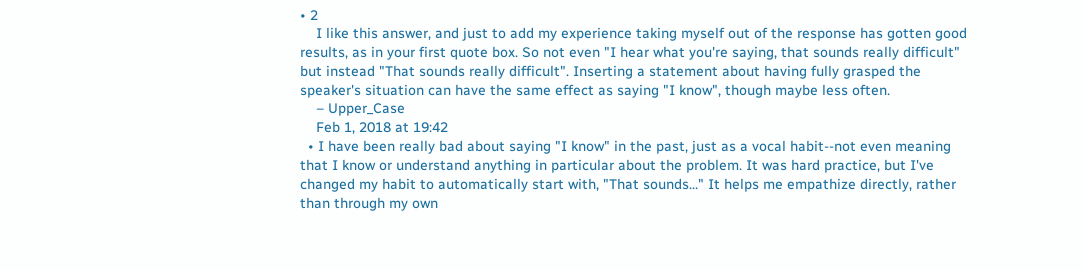• 2
    I like this answer, and just to add my experience taking myself out of the response has gotten good results, as in your first quote box. So not even "I hear what you're saying, that sounds really difficult" but instead "That sounds really difficult". Inserting a statement about having fully grasped the speaker's situation can have the same effect as saying "I know", though maybe less often.
    – Upper_Case
    Feb 1, 2018 at 19:42
  • I have been really bad about saying "I know" in the past, just as a vocal habit--not even meaning that I know or understand anything in particular about the problem. It was hard practice, but I've changed my habit to automatically start with, "That sounds..." It helps me empathize directly, rather than through my own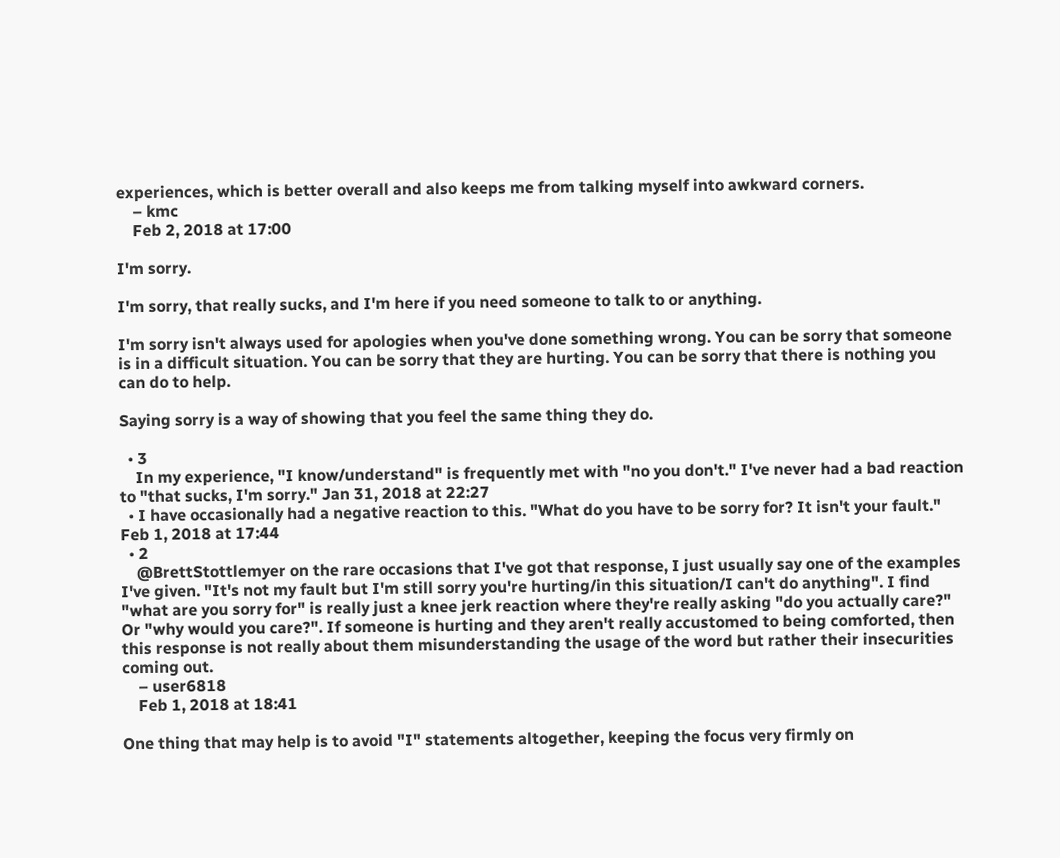experiences, which is better overall and also keeps me from talking myself into awkward corners.
    – kmc
    Feb 2, 2018 at 17:00

I'm sorry.

I'm sorry, that really sucks, and I'm here if you need someone to talk to or anything.

I'm sorry isn't always used for apologies when you've done something wrong. You can be sorry that someone is in a difficult situation. You can be sorry that they are hurting. You can be sorry that there is nothing you can do to help.

Saying sorry is a way of showing that you feel the same thing they do.

  • 3
    In my experience, "I know/understand" is frequently met with "no you don't." I've never had a bad reaction to "that sucks, I'm sorry." Jan 31, 2018 at 22:27
  • I have occasionally had a negative reaction to this. "What do you have to be sorry for? It isn't your fault." Feb 1, 2018 at 17:44
  • 2
    @BrettStottlemyer on the rare occasions that I've got that response, I just usually say one of the examples I've given. "It's not my fault but I'm still sorry you're hurting/in this situation/I can't do anything". I find "what are you sorry for" is really just a knee jerk reaction where they're really asking "do you actually care?" Or "why would you care?". If someone is hurting and they aren't really accustomed to being comforted, then this response is not really about them misunderstanding the usage of the word but rather their insecurities coming out.
    – user6818
    Feb 1, 2018 at 18:41

One thing that may help is to avoid "I" statements altogether, keeping the focus very firmly on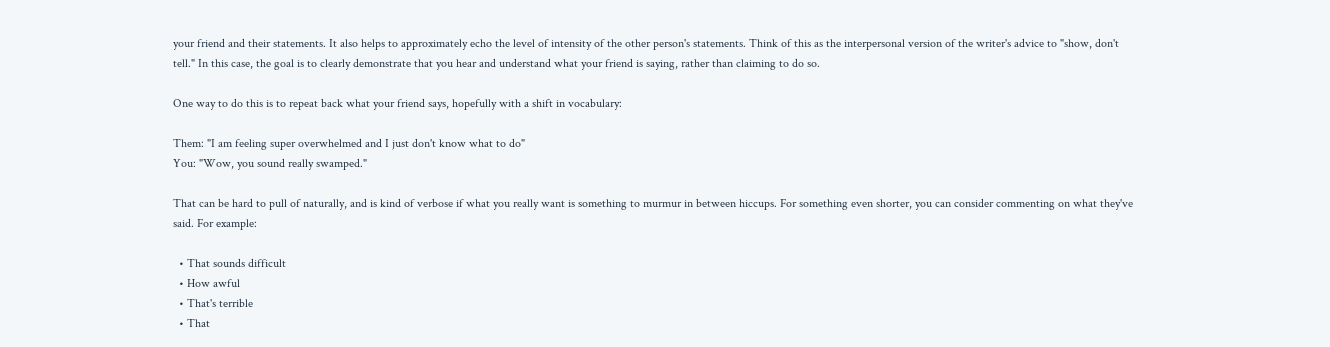your friend and their statements. It also helps to approximately echo the level of intensity of the other person's statements. Think of this as the interpersonal version of the writer's advice to "show, don't tell." In this case, the goal is to clearly demonstrate that you hear and understand what your friend is saying, rather than claiming to do so.

One way to do this is to repeat back what your friend says, hopefully with a shift in vocabulary:

Them: "I am feeling super overwhelmed and I just don't know what to do"
You: "Wow, you sound really swamped."

That can be hard to pull of naturally, and is kind of verbose if what you really want is something to murmur in between hiccups. For something even shorter, you can consider commenting on what they've said. For example:

  • That sounds difficult
  • How awful
  • That's terrible
  • That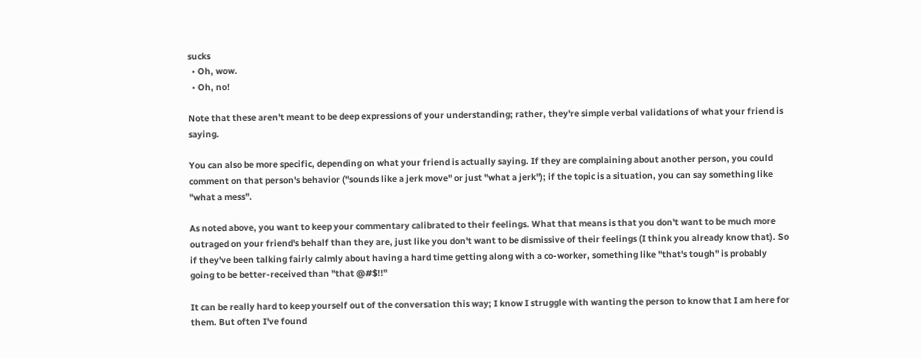sucks
  • Oh, wow.
  • Oh, no!

Note that these aren't meant to be deep expressions of your understanding; rather, they're simple verbal validations of what your friend is saying.

You can also be more specific, depending on what your friend is actually saying. If they are complaining about another person, you could comment on that person's behavior ("sounds like a jerk move" or just "what a jerk"); if the topic is a situation, you can say something like "what a mess".

As noted above, you want to keep your commentary calibrated to their feelings. What that means is that you don't want to be much more outraged on your friend's behalf than they are, just like you don't want to be dismissive of their feelings (I think you already know that). So if they've been talking fairly calmly about having a hard time getting along with a co-worker, something like "that's tough" is probably going to be better-received than "that @#$!!"

It can be really hard to keep yourself out of the conversation this way; I know I struggle with wanting the person to know that I am here for them. But often I've found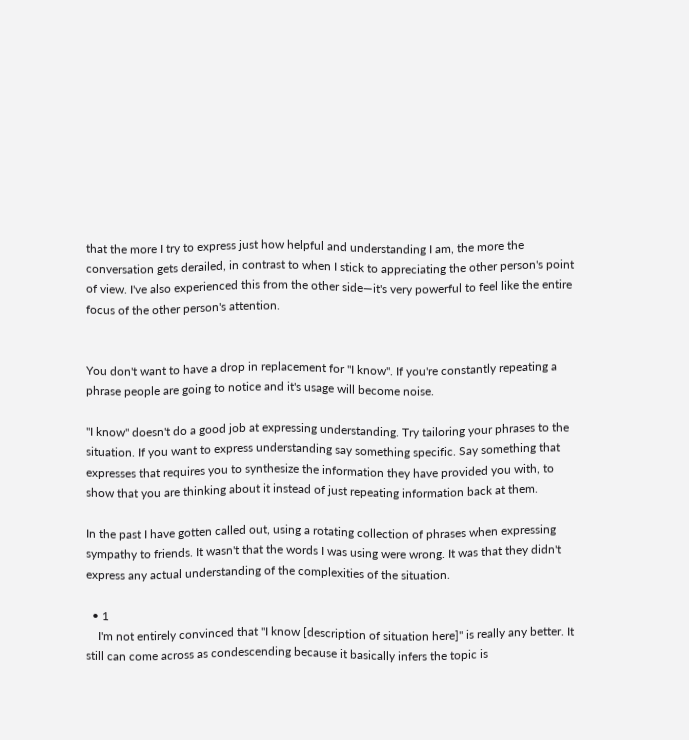that the more I try to express just how helpful and understanding I am, the more the conversation gets derailed, in contrast to when I stick to appreciating the other person's point of view. I've also experienced this from the other side—it's very powerful to feel like the entire focus of the other person's attention.


You don't want to have a drop in replacement for "I know". If you're constantly repeating a phrase people are going to notice and it's usage will become noise.

"I know" doesn't do a good job at expressing understanding. Try tailoring your phrases to the situation. If you want to express understanding say something specific. Say something that expresses that requires you to synthesize the information they have provided you with, to show that you are thinking about it instead of just repeating information back at them.

In the past I have gotten called out, using a rotating collection of phrases when expressing sympathy to friends. It wasn't that the words I was using were wrong. It was that they didn't express any actual understanding of the complexities of the situation.

  • 1
    I'm not entirely convinced that "I know [description of situation here]" is really any better. It still can come across as condescending because it basically infers the topic is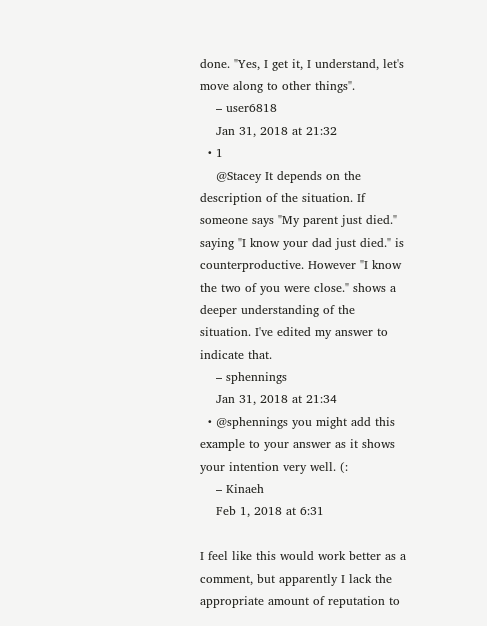done. "Yes, I get it, I understand, let's move along to other things".
    – user6818
    Jan 31, 2018 at 21:32
  • 1
    @Stacey It depends on the description of the situation. If someone says "My parent just died." saying "I know your dad just died." is counterproductive. However "I know the two of you were close." shows a deeper understanding of the situation. I've edited my answer to indicate that.
    – sphennings
    Jan 31, 2018 at 21:34
  • @sphennings you might add this example to your answer as it shows your intention very well. (:
    – Kinaeh
    Feb 1, 2018 at 6:31

I feel like this would work better as a comment, but apparently I lack the appropriate amount of reputation to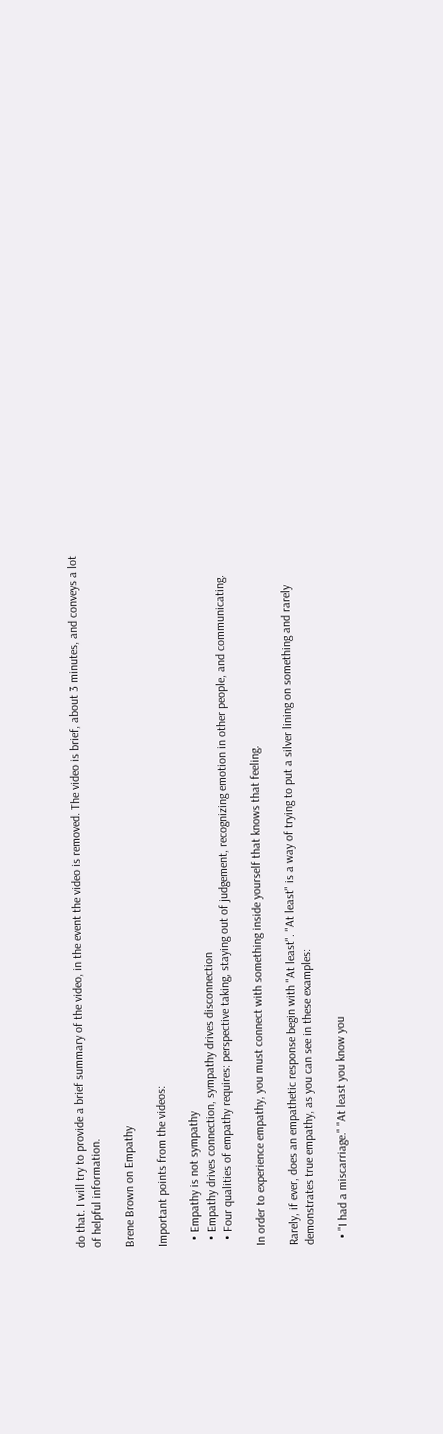do that. I will try to provide a brief summary of the video, in the event the video is removed. The video is brief, about 3 minutes, and conveys a lot of helpful information.

Brene Brown on Empathy

Important points from the videos:

  • Empathy is not sympathy
  • Empathy drives connection, sympathy drives disconnection
  • Four qualities of empathy requires: perspective taking, staying out of judgement, recognizing emotion in other people, and communicating.

In order to experience empathy, you must connect with something inside yourself that knows that feeling.

Rarely, if ever, does an empathetic response begin with "At least". "At least" is a way of trying to put a silver lining on something and rarely demonstrates true empathy, as you can see in these examples:

  • "I had a miscarriage." "At least you know you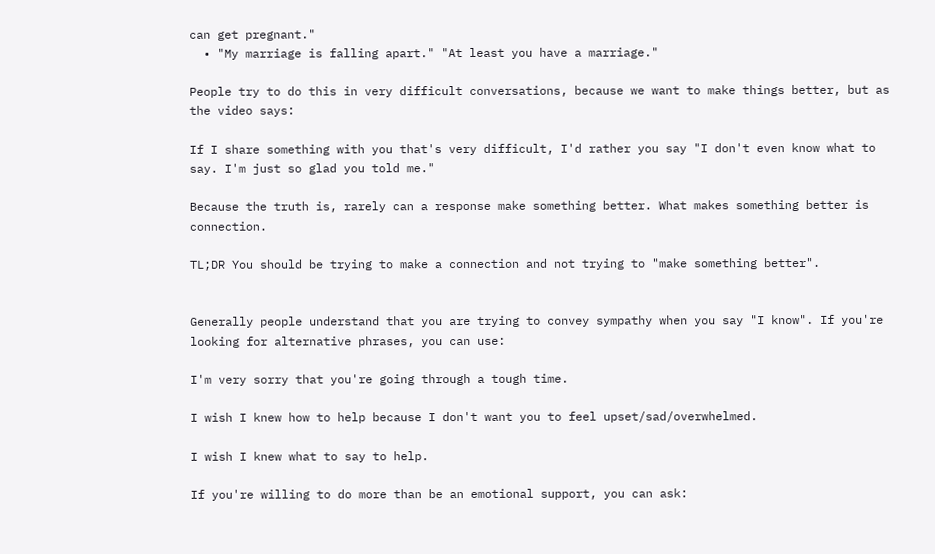can get pregnant."
  • "My marriage is falling apart." "At least you have a marriage."

People try to do this in very difficult conversations, because we want to make things better, but as the video says:

If I share something with you that's very difficult, I'd rather you say "I don't even know what to say. I'm just so glad you told me."

Because the truth is, rarely can a response make something better. What makes something better is connection.

TL;DR You should be trying to make a connection and not trying to "make something better".


Generally people understand that you are trying to convey sympathy when you say "I know". If you're looking for alternative phrases, you can use:

I'm very sorry that you're going through a tough time.

I wish I knew how to help because I don't want you to feel upset/sad/overwhelmed.

I wish I knew what to say to help.

If you're willing to do more than be an emotional support, you can ask: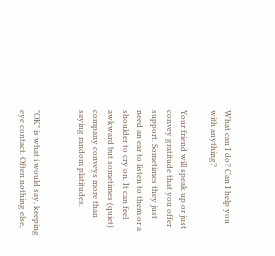What can I do? Can I help you with anything?

Your friend will speak up or just convey gratitude that you offer support. Sometimes they just need an ear to listen to them or a shoulder to cry on. It can feel awkward but sometimes (quiet) company conveys more than saying random platitudes.


"OK" is what i would say, keeping eye contact. Often nothing else,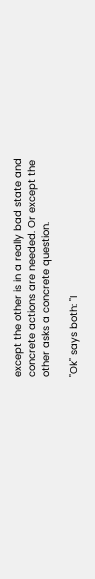except the other is in a really bad state and concrete actions are needed. Or except the other asks a concrete question.

"Ok" says both: "I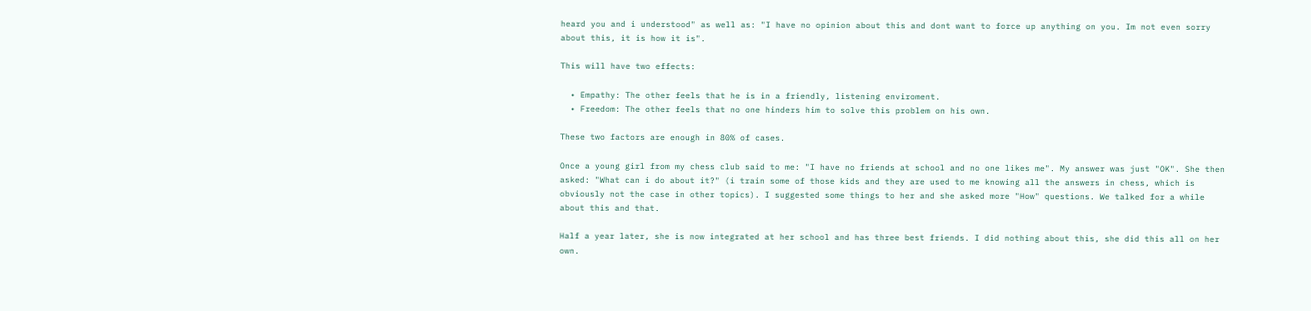heard you and i understood" as well as: "I have no opinion about this and dont want to force up anything on you. Im not even sorry about this, it is how it is".

This will have two effects:

  • Empathy: The other feels that he is in a friendly, listening enviroment.
  • Freedom: The other feels that no one hinders him to solve this problem on his own.

These two factors are enough in 80% of cases.

Once a young girl from my chess club said to me: "I have no friends at school and no one likes me". My answer was just "OK". She then asked: "What can i do about it?" (i train some of those kids and they are used to me knowing all the answers in chess, which is obviously not the case in other topics). I suggested some things to her and she asked more "How" questions. We talked for a while about this and that.

Half a year later, she is now integrated at her school and has three best friends. I did nothing about this, she did this all on her own.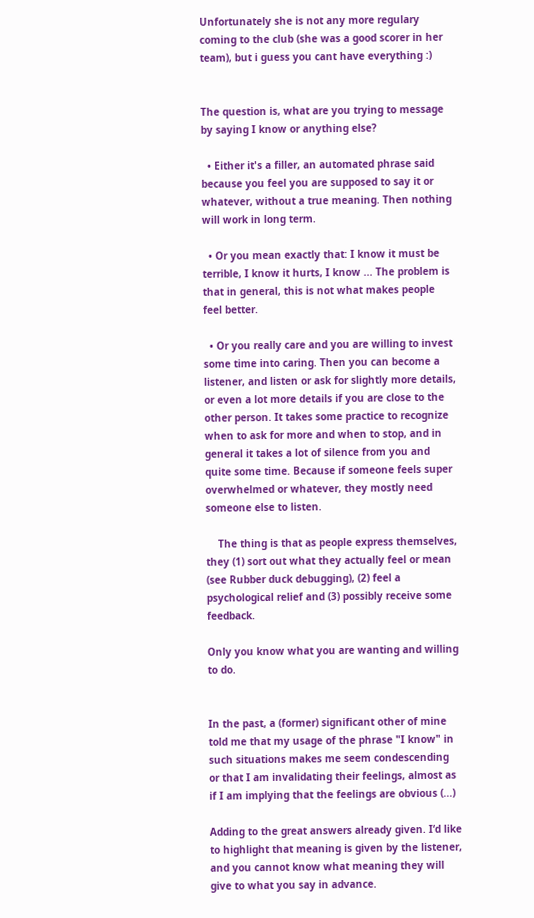Unfortunately she is not any more regulary coming to the club (she was a good scorer in her team), but i guess you cant have everything :)


The question is, what are you trying to message by saying I know or anything else?

  • Either it's a filler, an automated phrase said because you feel you are supposed to say it or whatever, without a true meaning. Then nothing will work in long term.

  • Or you mean exactly that: I know it must be terrible, I know it hurts, I know ... The problem is that in general, this is not what makes people feel better.

  • Or you really care and you are willing to invest some time into caring. Then you can become a listener, and listen or ask for slightly more details, or even a lot more details if you are close to the other person. It takes some practice to recognize when to ask for more and when to stop, and in general it takes a lot of silence from you and quite some time. Because if someone feels super overwhelmed or whatever, they mostly need someone else to listen.

    The thing is that as people express themselves, they (1) sort out what they actually feel or mean (see Rubber duck debugging), (2) feel a psychological relief and (3) possibly receive some feedback.

Only you know what you are wanting and willing to do.


In the past, a (former) significant other of mine told me that my usage of the phrase "I know" in such situations makes me seem condescending or that I am invalidating their feelings, almost as if I am implying that the feelings are obvious (...)

Adding to the great answers already given. I‘d like to highlight that meaning is given by the listener, and you cannot know what meaning they will give to what you say in advance.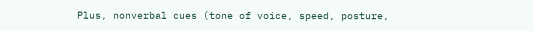Plus, nonverbal cues (tone of voice, speed, posture,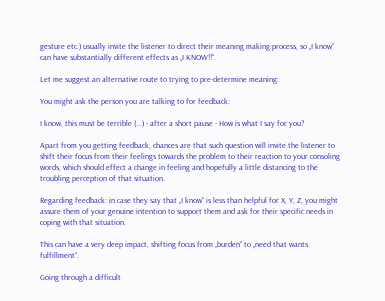gesture etc.) usually invite the listener to direct their meaning making process, so „I know“ can have substantially different effects as „I KNOW!!“.

Let me suggest an alternative route to trying to pre-determine meaning:

You might ask the person you are talking to for feedback:

I know, this must be terrible (...) - after a short pause - How is what I say for you?

Apart from you getting feedback, chances are that such question will invite the listener to shift their focus from their feelings towards the problem to their reaction to your consoling words, which should effect a change in feeling and hopefully a little distancing to the troubling perception of that situation.

Regarding feedback: in case they say that „I know“ is less than helpful for X, Y, Z, you might assure them of your genuine intention to support them and ask for their specific needs in coping with that situation.

This can have a very deep impact, shifting focus from „burden“ to „need that wants fulfillment“.

Going through a difficult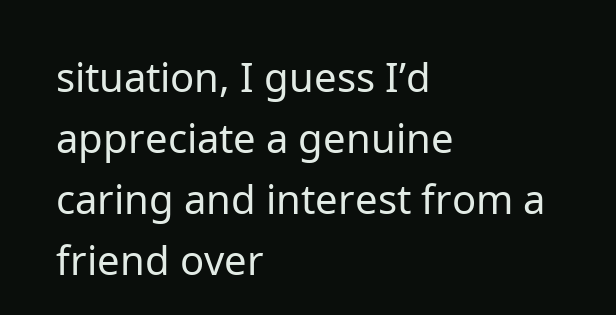situation, I guess I’d appreciate a genuine caring and interest from a friend over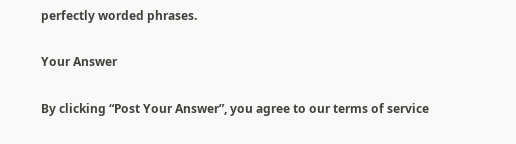perfectly worded phrases.

Your Answer

By clicking “Post Your Answer”, you agree to our terms of service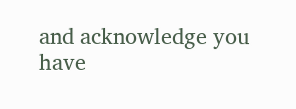and acknowledge you have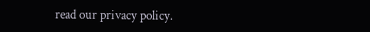read our privacy policy.